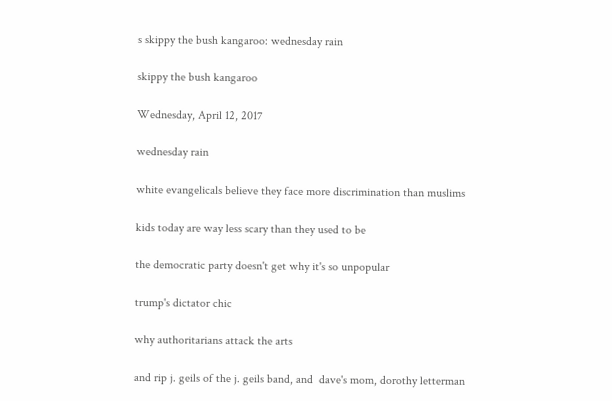s skippy the bush kangaroo: wednesday rain

skippy the bush kangaroo

Wednesday, April 12, 2017

wednesday rain

white evangelicals believe they face more discrimination than muslims

kids today are way less scary than they used to be

the democratic party doesn't get why it's so unpopular

trump's dictator chic

why authoritarians attack the arts

and rip j. geils of the j. geils band, and  dave's mom, dorothy letterman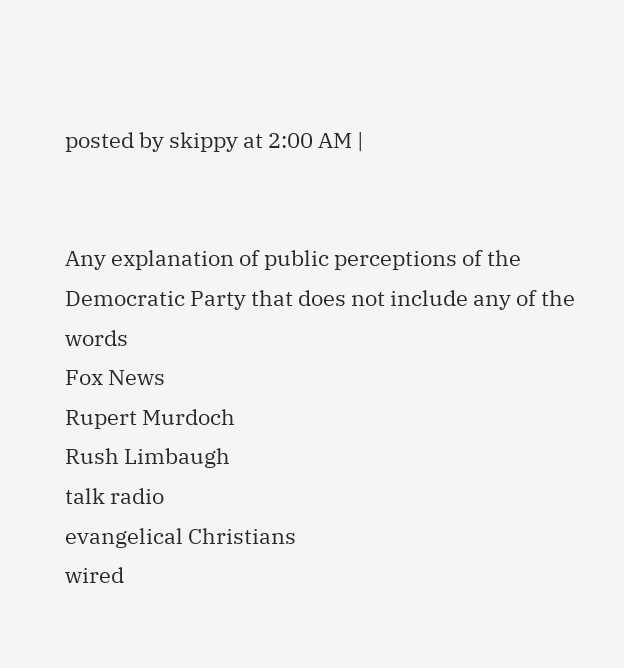posted by skippy at 2:00 AM |


Any explanation of public perceptions of the Democratic Party that does not include any of the words
Fox News
Rupert Murdoch
Rush Limbaugh
talk radio
evangelical Christians
wired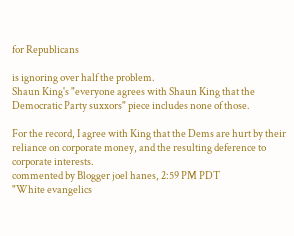for Republicans

is ignoring over half the problem.
Shaun King's "everyone agrees with Shaun King that the Democratic Party suxxors" piece includes none of those.

For the record, I agree with King that the Dems are hurt by their reliance on corporate money, and the resulting deference to corporate interests.
commented by Blogger joel hanes, 2:59 PM PDT
"White evangelics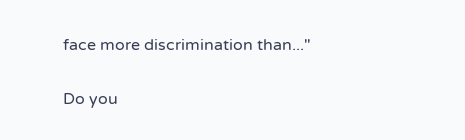face more discrimination than..."

Do you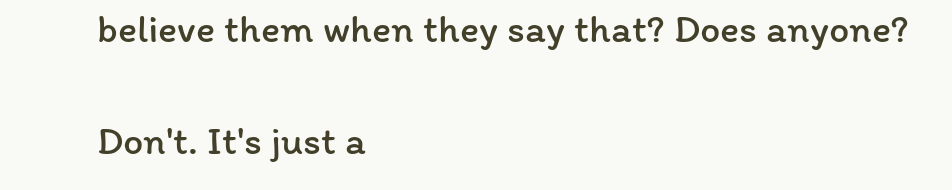believe them when they say that? Does anyone?

Don't. It's just a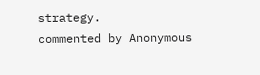strategy.
commented by Anonymous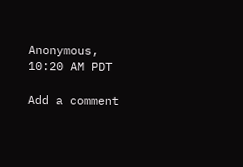Anonymous, 10:20 AM PDT

Add a comment